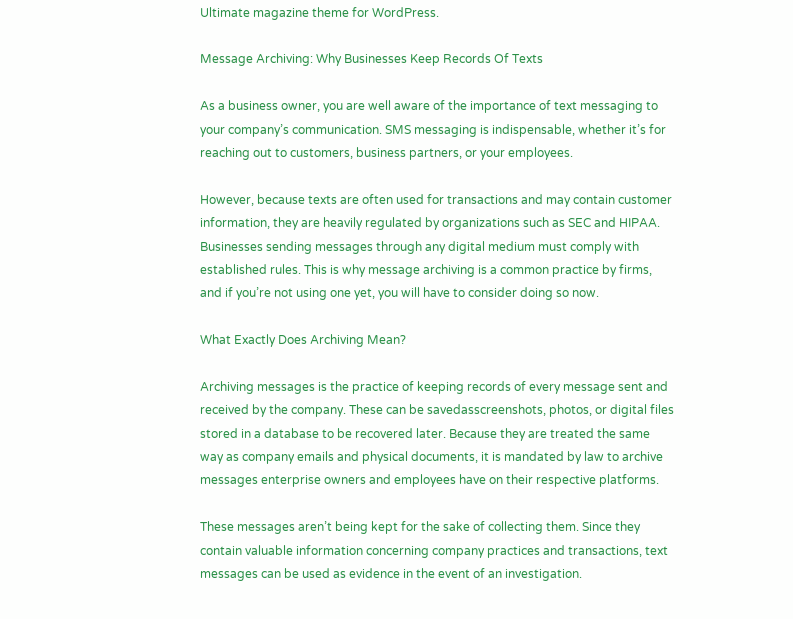Ultimate magazine theme for WordPress.

Message Archiving: Why Businesses Keep Records Of Texts

As a business owner, you are well aware of the importance of text messaging to your company’s communication. SMS messaging is indispensable, whether it’s for reaching out to customers, business partners, or your employees.

However, because texts are often used for transactions and may contain customer information, they are heavily regulated by organizations such as SEC and HIPAA. Businesses sending messages through any digital medium must comply with established rules. This is why message archiving is a common practice by firms, and if you’re not using one yet, you will have to consider doing so now.

What Exactly Does Archiving Mean?

Archiving messages is the practice of keeping records of every message sent and received by the company. These can be savedasscreenshots, photos, or digital files stored in a database to be recovered later. Because they are treated the same way as company emails and physical documents, it is mandated by law to archive messages enterprise owners and employees have on their respective platforms.

These messages aren’t being kept for the sake of collecting them. Since they contain valuable information concerning company practices and transactions, text messages can be used as evidence in the event of an investigation.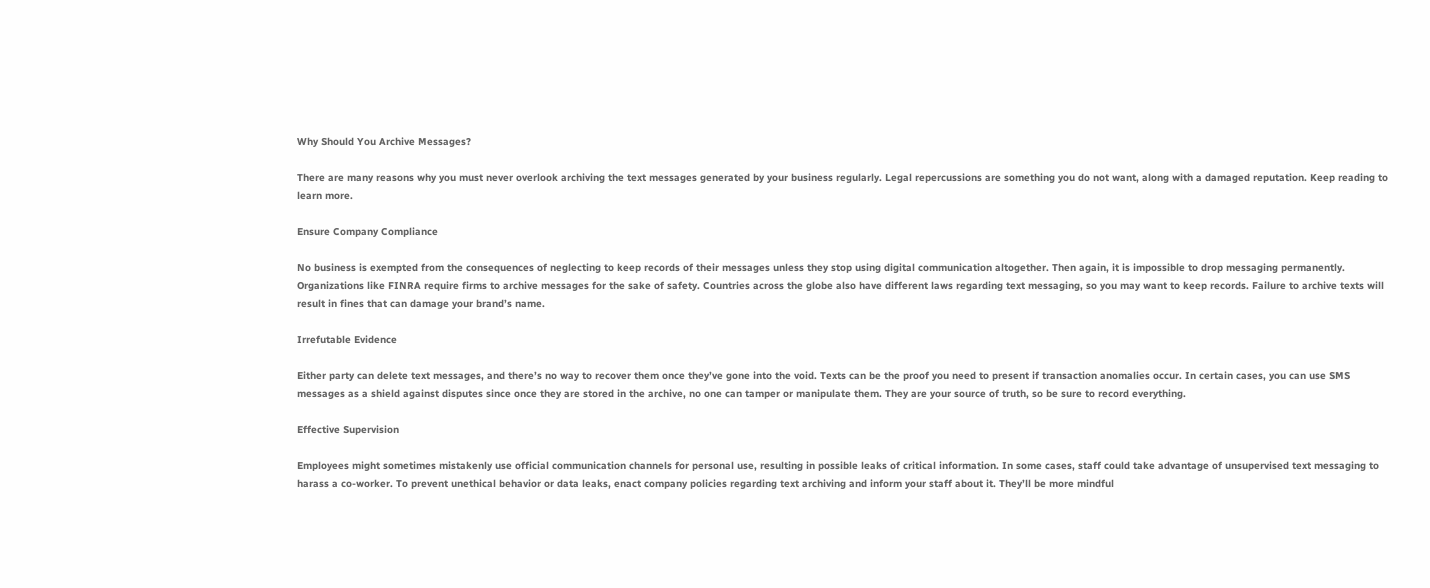Why Should You Archive Messages?

There are many reasons why you must never overlook archiving the text messages generated by your business regularly. Legal repercussions are something you do not want, along with a damaged reputation. Keep reading to learn more.

Ensure Company Compliance

No business is exempted from the consequences of neglecting to keep records of their messages unless they stop using digital communication altogether. Then again, it is impossible to drop messaging permanently. Organizations like FINRA require firms to archive messages for the sake of safety. Countries across the globe also have different laws regarding text messaging, so you may want to keep records. Failure to archive texts will result in fines that can damage your brand’s name.

Irrefutable Evidence

Either party can delete text messages, and there’s no way to recover them once they’ve gone into the void. Texts can be the proof you need to present if transaction anomalies occur. In certain cases, you can use SMS messages as a shield against disputes since once they are stored in the archive, no one can tamper or manipulate them. They are your source of truth, so be sure to record everything.

Effective Supervision

Employees might sometimes mistakenly use official communication channels for personal use, resulting in possible leaks of critical information. In some cases, staff could take advantage of unsupervised text messaging to harass a co-worker. To prevent unethical behavior or data leaks, enact company policies regarding text archiving and inform your staff about it. They’ll be more mindful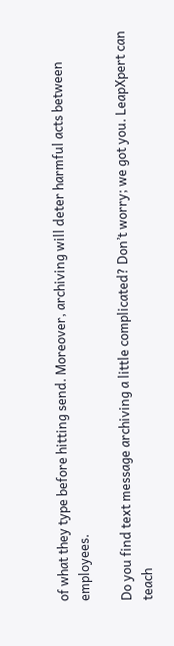of what they type before hitting send. Moreover, archiving will deter harmful acts between employees.

Do you find text message archiving a little complicated? Don’t worry; we got you. LeapXpert can teach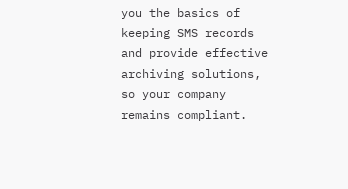you the basics of keeping SMS records and provide effective archiving solutions, so your company remains compliant.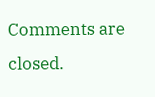Comments are closed.